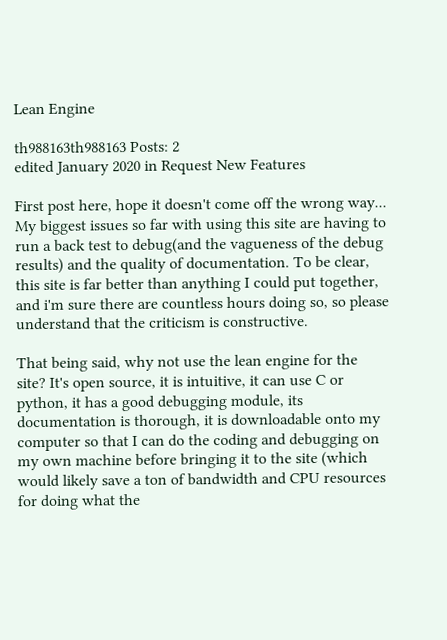Lean Engine

th988163th988163 Posts: 2
edited January 2020 in Request New Features

First post here, hope it doesn't come off the wrong way...
My biggest issues so far with using this site are having to run a back test to debug(and the vagueness of the debug results) and the quality of documentation. To be clear, this site is far better than anything I could put together, and i'm sure there are countless hours doing so, so please understand that the criticism is constructive.

That being said, why not use the lean engine for the site? It's open source, it is intuitive, it can use C or python, it has a good debugging module, its documentation is thorough, it is downloadable onto my computer so that I can do the coding and debugging on my own machine before bringing it to the site (which would likely save a ton of bandwidth and CPU resources for doing what the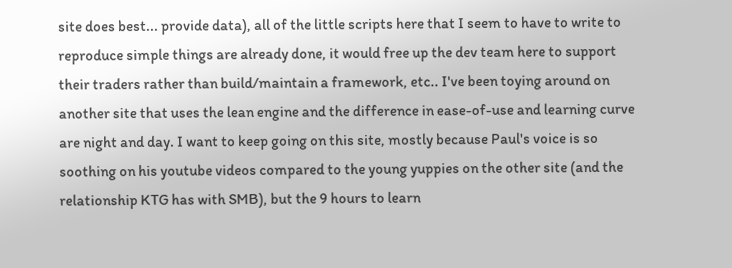site does best... provide data), all of the little scripts here that I seem to have to write to reproduce simple things are already done, it would free up the dev team here to support their traders rather than build/maintain a framework, etc.. I've been toying around on another site that uses the lean engine and the difference in ease-of-use and learning curve are night and day. I want to keep going on this site, mostly because Paul's voice is so soothing on his youtube videos compared to the young yuppies on the other site (and the relationship KTG has with SMB), but the 9 hours to learn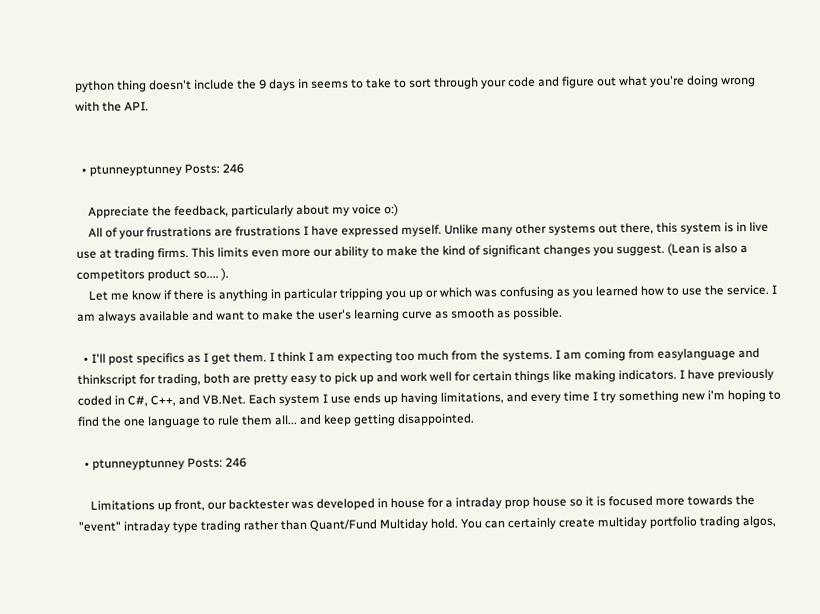python thing doesn't include the 9 days in seems to take to sort through your code and figure out what you're doing wrong with the API.


  • ptunneyptunney Posts: 246

    Appreciate the feedback, particularly about my voice o:)
    All of your frustrations are frustrations I have expressed myself. Unlike many other systems out there, this system is in live use at trading firms. This limits even more our ability to make the kind of significant changes you suggest. (Lean is also a competitors product so.... ).
    Let me know if there is anything in particular tripping you up or which was confusing as you learned how to use the service. I am always available and want to make the user's learning curve as smooth as possible.

  • I'll post specifics as I get them. I think I am expecting too much from the systems. I am coming from easylanguage and thinkscript for trading, both are pretty easy to pick up and work well for certain things like making indicators. I have previously coded in C#, C++, and VB.Net. Each system I use ends up having limitations, and every time I try something new i'm hoping to find the one language to rule them all... and keep getting disappointed.

  • ptunneyptunney Posts: 246

    Limitations up front, our backtester was developed in house for a intraday prop house so it is focused more towards the "event" intraday type trading rather than Quant/Fund Multiday hold. You can certainly create multiday portfolio trading algos,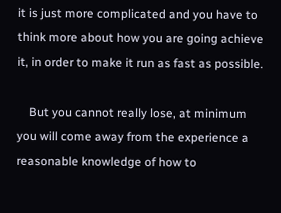it is just more complicated and you have to think more about how you are going achieve it, in order to make it run as fast as possible.

    But you cannot really lose, at minimum you will come away from the experience a reasonable knowledge of how to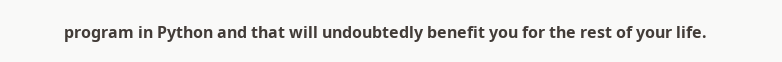program in Python and that will undoubtedly benefit you for the rest of your life.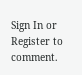Sign In or Register to comment.